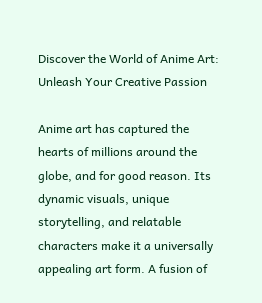Discover the World of Anime Art: Unleash Your Creative Passion

Anime art has captured the hearts of millions around the globe, and for good reason. Its dynamic visuals, unique storytelling, and relatable characters make it a universally appealing art form. A fusion of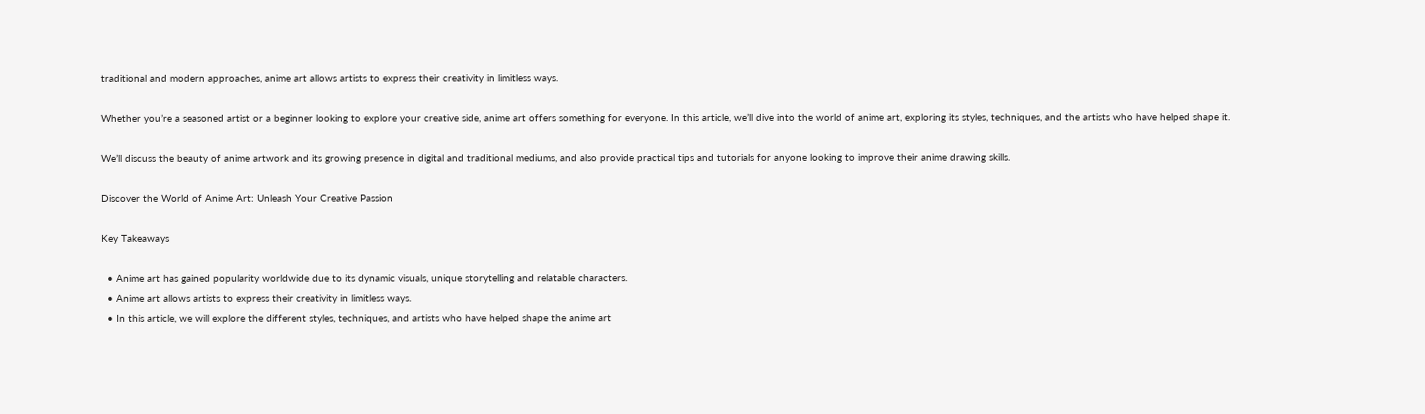traditional and modern approaches, anime art allows artists to express their creativity in limitless ways.

Whether you’re a seasoned artist or a beginner looking to explore your creative side, anime art offers something for everyone. In this article, we’ll dive into the world of anime art, exploring its styles, techniques, and the artists who have helped shape it.

We’ll discuss the beauty of anime artwork and its growing presence in digital and traditional mediums, and also provide practical tips and tutorials for anyone looking to improve their anime drawing skills.

Discover the World of Anime Art: Unleash Your Creative Passion

Key Takeaways

  • Anime art has gained popularity worldwide due to its dynamic visuals, unique storytelling and relatable characters.
  • Anime art allows artists to express their creativity in limitless ways.
  • In this article, we will explore the different styles, techniques, and artists who have helped shape the anime art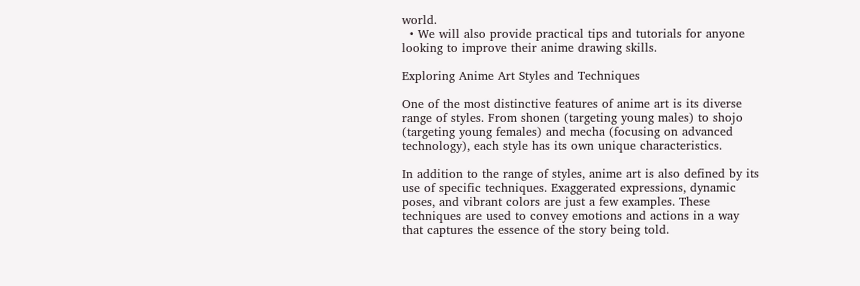world.
  • We will also provide practical tips and tutorials for anyone looking to improve their anime drawing skills.

Exploring Anime Art Styles and Techniques

One of the most distinctive features of anime art is its diverse range of styles. From shonen (targeting young males) to shojo (targeting young females) and mecha (focusing on advanced technology), each style has its own unique characteristics.

In addition to the range of styles, anime art is also defined by its use of specific techniques. Exaggerated expressions, dynamic poses, and vibrant colors are just a few examples. These techniques are used to convey emotions and actions in a way that captures the essence of the story being told.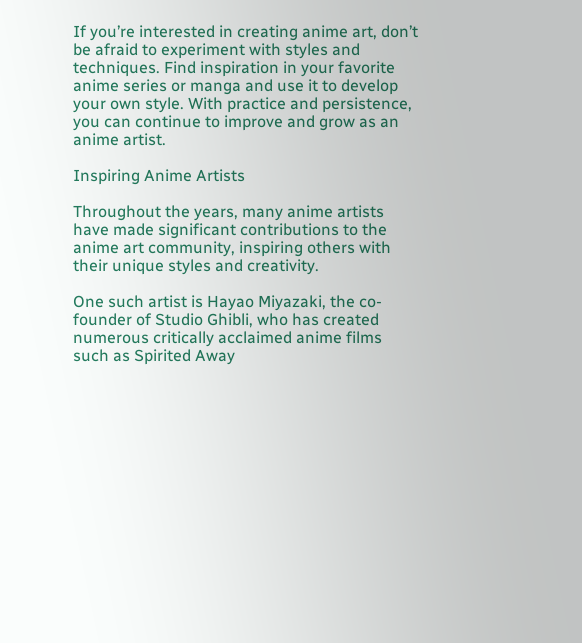If you’re interested in creating anime art, don’t be afraid to experiment with styles and techniques. Find inspiration in your favorite anime series or manga and use it to develop your own style. With practice and persistence, you can continue to improve and grow as an anime artist.

Inspiring Anime Artists

Throughout the years, many anime artists have made significant contributions to the anime art community, inspiring others with their unique styles and creativity.

One such artist is Hayao Miyazaki, the co-founder of Studio Ghibli, who has created numerous critically acclaimed anime films such as Spirited Away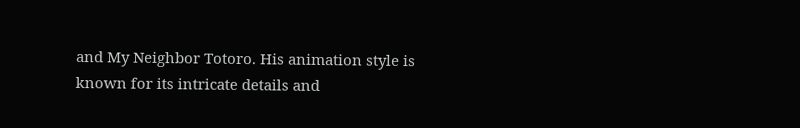and My Neighbor Totoro. His animation style is known for its intricate details and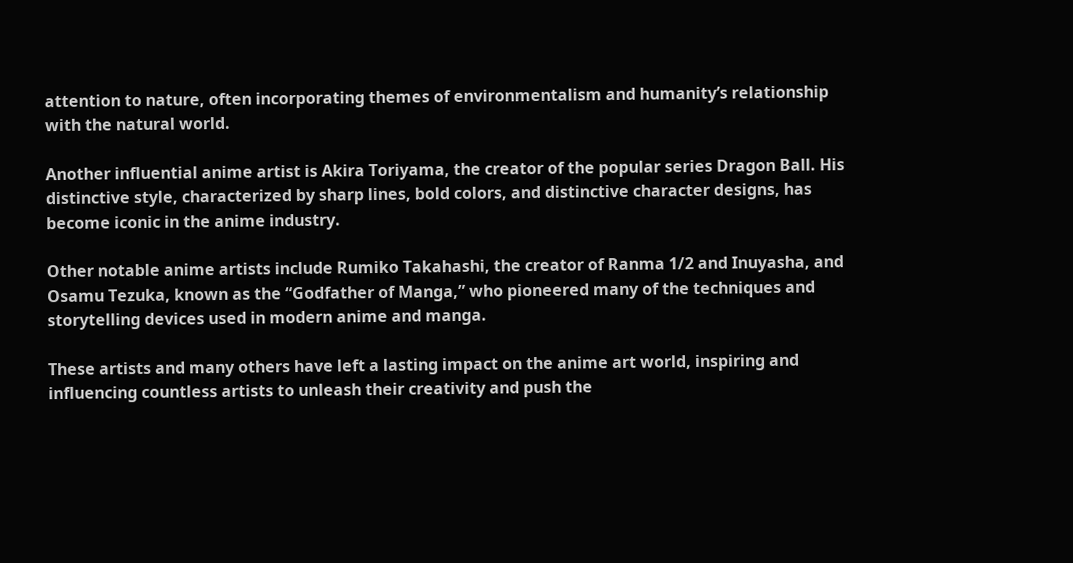attention to nature, often incorporating themes of environmentalism and humanity’s relationship with the natural world.

Another influential anime artist is Akira Toriyama, the creator of the popular series Dragon Ball. His distinctive style, characterized by sharp lines, bold colors, and distinctive character designs, has become iconic in the anime industry.

Other notable anime artists include Rumiko Takahashi, the creator of Ranma 1/2 and Inuyasha, and Osamu Tezuka, known as the “Godfather of Manga,” who pioneered many of the techniques and storytelling devices used in modern anime and manga.

These artists and many others have left a lasting impact on the anime art world, inspiring and influencing countless artists to unleash their creativity and push the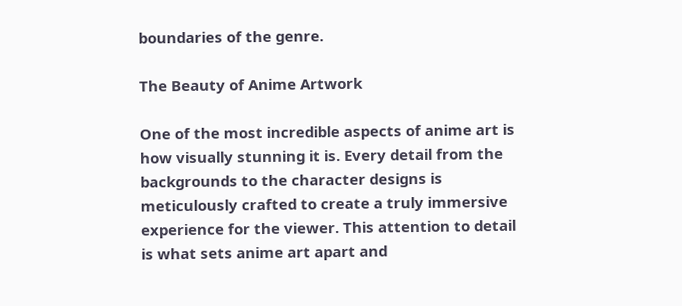boundaries of the genre.

The Beauty of Anime Artwork

One of the most incredible aspects of anime art is how visually stunning it is. Every detail from the backgrounds to the character designs is meticulously crafted to create a truly immersive experience for the viewer. This attention to detail is what sets anime art apart and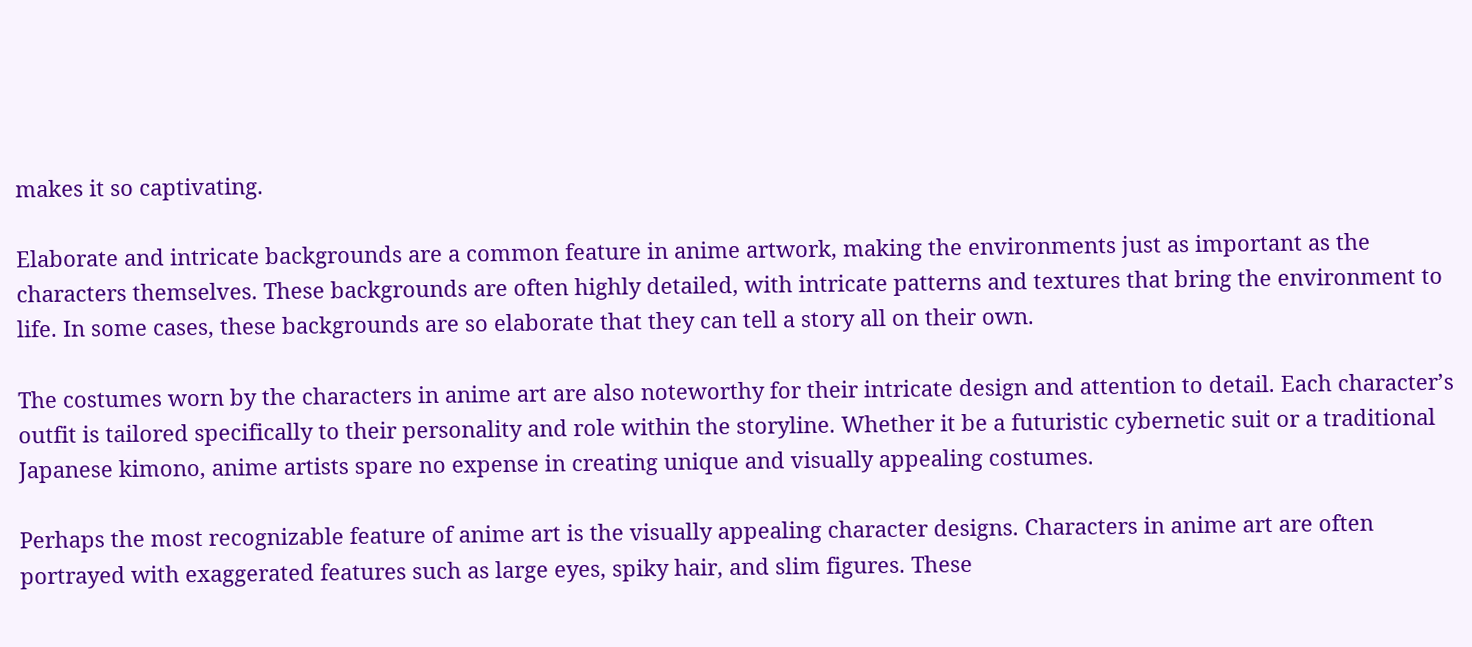makes it so captivating.

Elaborate and intricate backgrounds are a common feature in anime artwork, making the environments just as important as the characters themselves. These backgrounds are often highly detailed, with intricate patterns and textures that bring the environment to life. In some cases, these backgrounds are so elaborate that they can tell a story all on their own.

The costumes worn by the characters in anime art are also noteworthy for their intricate design and attention to detail. Each character’s outfit is tailored specifically to their personality and role within the storyline. Whether it be a futuristic cybernetic suit or a traditional Japanese kimono, anime artists spare no expense in creating unique and visually appealing costumes.

Perhaps the most recognizable feature of anime art is the visually appealing character designs. Characters in anime art are often portrayed with exaggerated features such as large eyes, spiky hair, and slim figures. These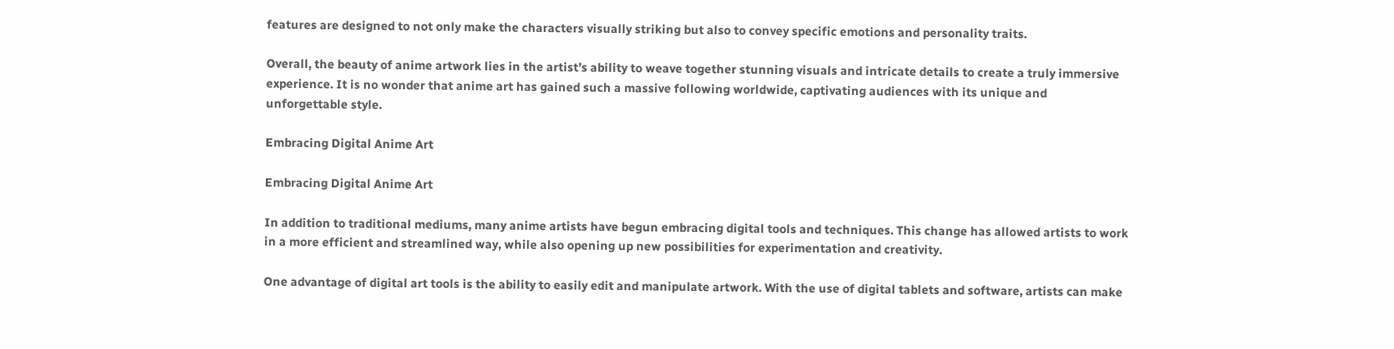features are designed to not only make the characters visually striking but also to convey specific emotions and personality traits.

Overall, the beauty of anime artwork lies in the artist’s ability to weave together stunning visuals and intricate details to create a truly immersive experience. It is no wonder that anime art has gained such a massive following worldwide, captivating audiences with its unique and unforgettable style.

Embracing Digital Anime Art

Embracing Digital Anime Art

In addition to traditional mediums, many anime artists have begun embracing digital tools and techniques. This change has allowed artists to work in a more efficient and streamlined way, while also opening up new possibilities for experimentation and creativity.

One advantage of digital art tools is the ability to easily edit and manipulate artwork. With the use of digital tablets and software, artists can make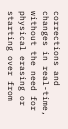corrections and changes in real-time, without the need for physical erasing or starting over from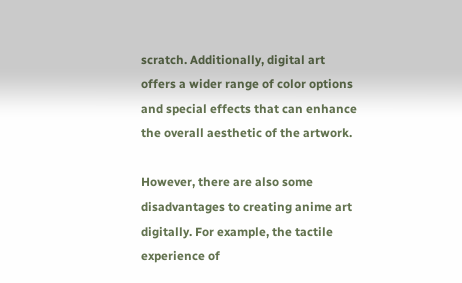scratch. Additionally, digital art offers a wider range of color options and special effects that can enhance the overall aesthetic of the artwork.

However, there are also some disadvantages to creating anime art digitally. For example, the tactile experience of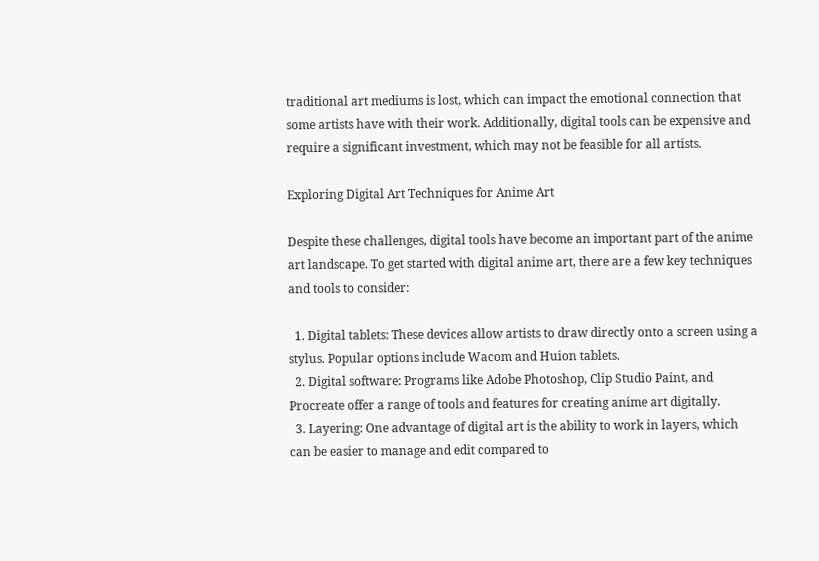traditional art mediums is lost, which can impact the emotional connection that some artists have with their work. Additionally, digital tools can be expensive and require a significant investment, which may not be feasible for all artists.

Exploring Digital Art Techniques for Anime Art

Despite these challenges, digital tools have become an important part of the anime art landscape. To get started with digital anime art, there are a few key techniques and tools to consider:

  1. Digital tablets: These devices allow artists to draw directly onto a screen using a stylus. Popular options include Wacom and Huion tablets.
  2. Digital software: Programs like Adobe Photoshop, Clip Studio Paint, and Procreate offer a range of tools and features for creating anime art digitally.
  3. Layering: One advantage of digital art is the ability to work in layers, which can be easier to manage and edit compared to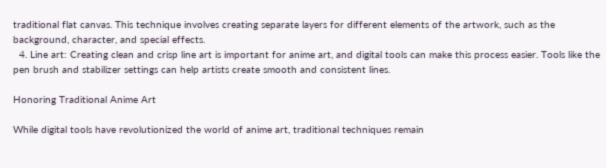traditional flat canvas. This technique involves creating separate layers for different elements of the artwork, such as the background, character, and special effects.
  4. Line art: Creating clean and crisp line art is important for anime art, and digital tools can make this process easier. Tools like the pen brush and stabilizer settings can help artists create smooth and consistent lines.

Honoring Traditional Anime Art

While digital tools have revolutionized the world of anime art, traditional techniques remain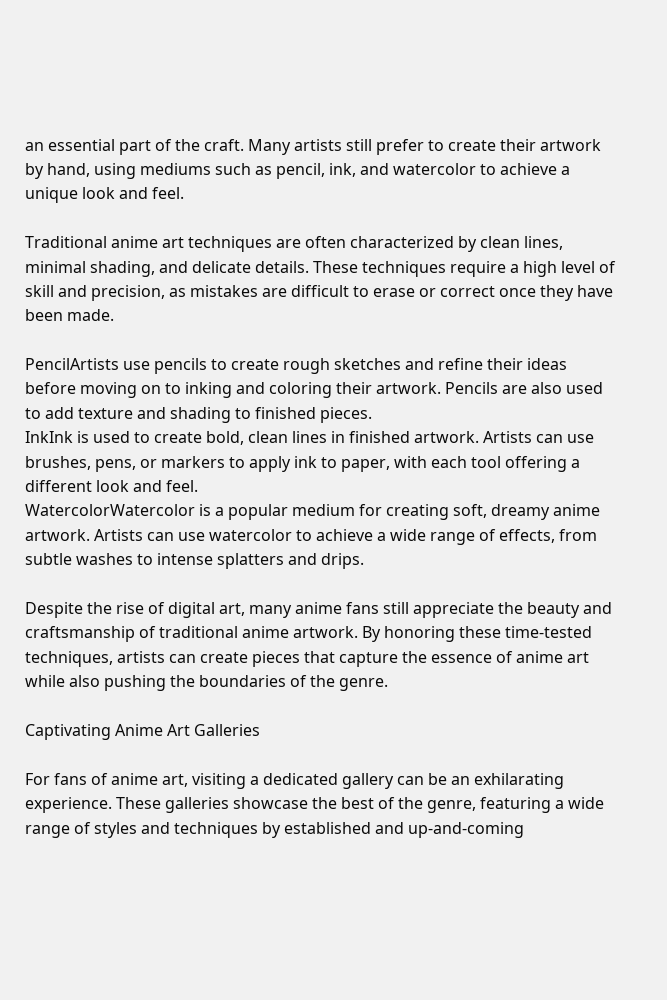an essential part of the craft. Many artists still prefer to create their artwork by hand, using mediums such as pencil, ink, and watercolor to achieve a unique look and feel.

Traditional anime art techniques are often characterized by clean lines, minimal shading, and delicate details. These techniques require a high level of skill and precision, as mistakes are difficult to erase or correct once they have been made.

PencilArtists use pencils to create rough sketches and refine their ideas before moving on to inking and coloring their artwork. Pencils are also used to add texture and shading to finished pieces.
InkInk is used to create bold, clean lines in finished artwork. Artists can use brushes, pens, or markers to apply ink to paper, with each tool offering a different look and feel.
WatercolorWatercolor is a popular medium for creating soft, dreamy anime artwork. Artists can use watercolor to achieve a wide range of effects, from subtle washes to intense splatters and drips.

Despite the rise of digital art, many anime fans still appreciate the beauty and craftsmanship of traditional anime artwork. By honoring these time-tested techniques, artists can create pieces that capture the essence of anime art while also pushing the boundaries of the genre.

Captivating Anime Art Galleries

For fans of anime art, visiting a dedicated gallery can be an exhilarating experience. These galleries showcase the best of the genre, featuring a wide range of styles and techniques by established and up-and-coming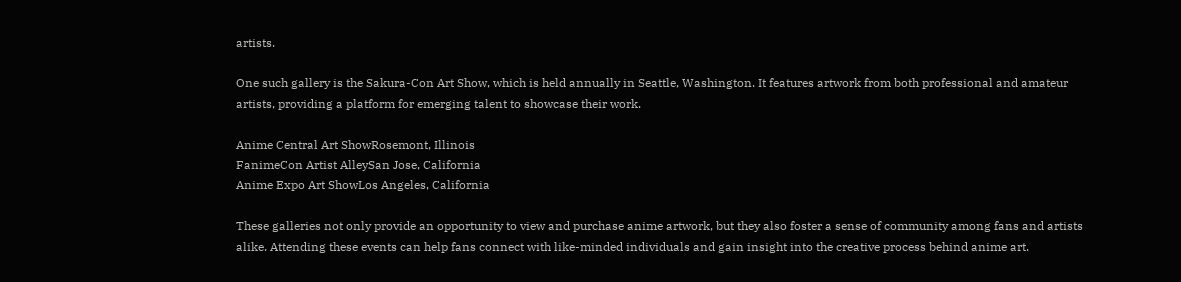artists.

One such gallery is the Sakura-Con Art Show, which is held annually in Seattle, Washington. It features artwork from both professional and amateur artists, providing a platform for emerging talent to showcase their work.

Anime Central Art ShowRosemont, Illinois
FanimeCon Artist AlleySan Jose, California
Anime Expo Art ShowLos Angeles, California

These galleries not only provide an opportunity to view and purchase anime artwork, but they also foster a sense of community among fans and artists alike. Attending these events can help fans connect with like-minded individuals and gain insight into the creative process behind anime art.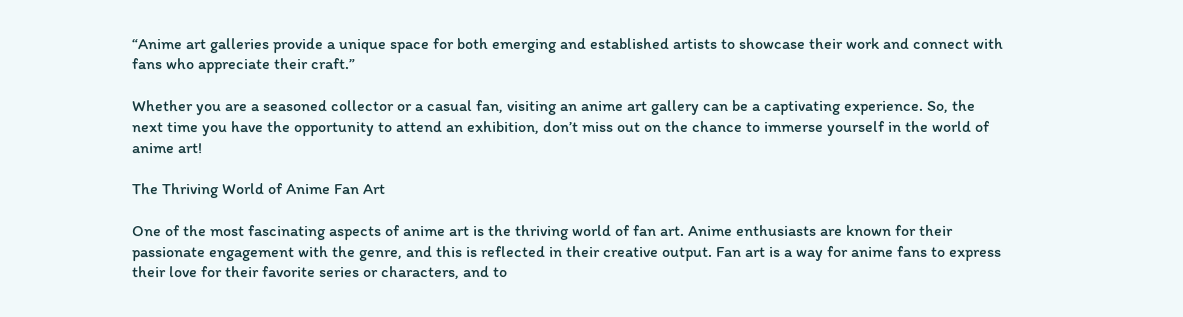“Anime art galleries provide a unique space for both emerging and established artists to showcase their work and connect with fans who appreciate their craft.”

Whether you are a seasoned collector or a casual fan, visiting an anime art gallery can be a captivating experience. So, the next time you have the opportunity to attend an exhibition, don’t miss out on the chance to immerse yourself in the world of anime art!

The Thriving World of Anime Fan Art

One of the most fascinating aspects of anime art is the thriving world of fan art. Anime enthusiasts are known for their passionate engagement with the genre, and this is reflected in their creative output. Fan art is a way for anime fans to express their love for their favorite series or characters, and to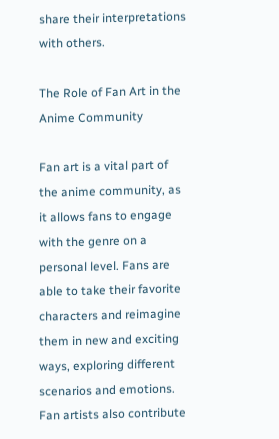share their interpretations with others.

The Role of Fan Art in the Anime Community

Fan art is a vital part of the anime community, as it allows fans to engage with the genre on a personal level. Fans are able to take their favorite characters and reimagine them in new and exciting ways, exploring different scenarios and emotions. Fan artists also contribute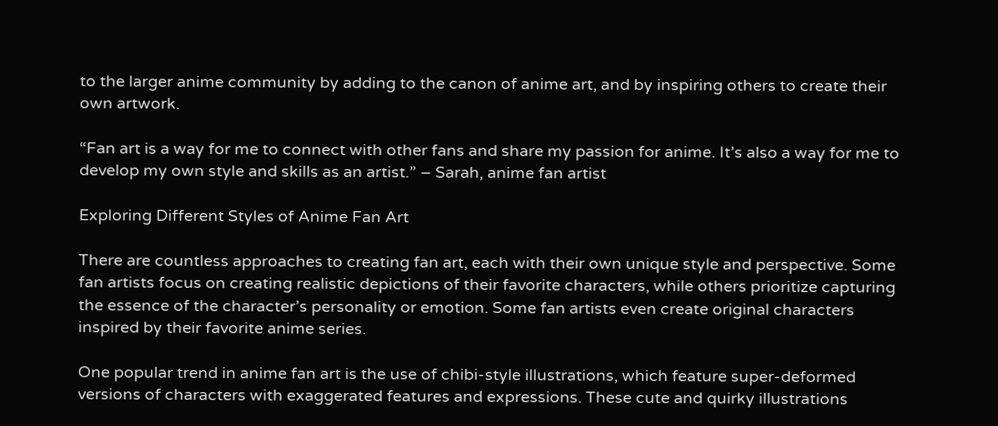to the larger anime community by adding to the canon of anime art, and by inspiring others to create their own artwork.

“Fan art is a way for me to connect with other fans and share my passion for anime. It’s also a way for me to develop my own style and skills as an artist.” – Sarah, anime fan artist

Exploring Different Styles of Anime Fan Art

There are countless approaches to creating fan art, each with their own unique style and perspective. Some fan artists focus on creating realistic depictions of their favorite characters, while others prioritize capturing the essence of the character’s personality or emotion. Some fan artists even create original characters inspired by their favorite anime series.

One popular trend in anime fan art is the use of chibi-style illustrations, which feature super-deformed versions of characters with exaggerated features and expressions. These cute and quirky illustrations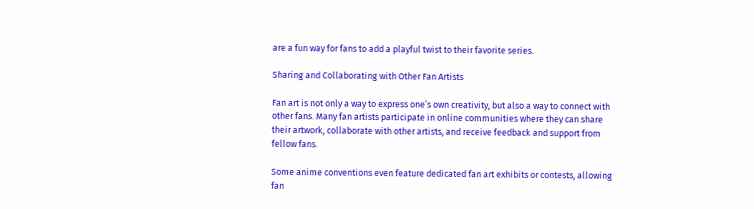are a fun way for fans to add a playful twist to their favorite series.

Sharing and Collaborating with Other Fan Artists

Fan art is not only a way to express one’s own creativity, but also a way to connect with other fans. Many fan artists participate in online communities where they can share their artwork, collaborate with other artists, and receive feedback and support from fellow fans.

Some anime conventions even feature dedicated fan art exhibits or contests, allowing fan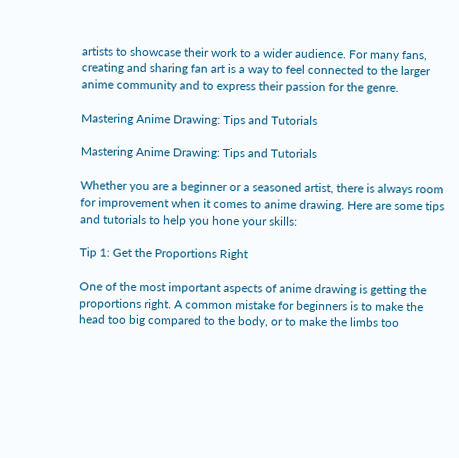artists to showcase their work to a wider audience. For many fans, creating and sharing fan art is a way to feel connected to the larger anime community and to express their passion for the genre.

Mastering Anime Drawing: Tips and Tutorials

Mastering Anime Drawing: Tips and Tutorials

Whether you are a beginner or a seasoned artist, there is always room for improvement when it comes to anime drawing. Here are some tips and tutorials to help you hone your skills:

Tip 1: Get the Proportions Right

One of the most important aspects of anime drawing is getting the proportions right. A common mistake for beginners is to make the head too big compared to the body, or to make the limbs too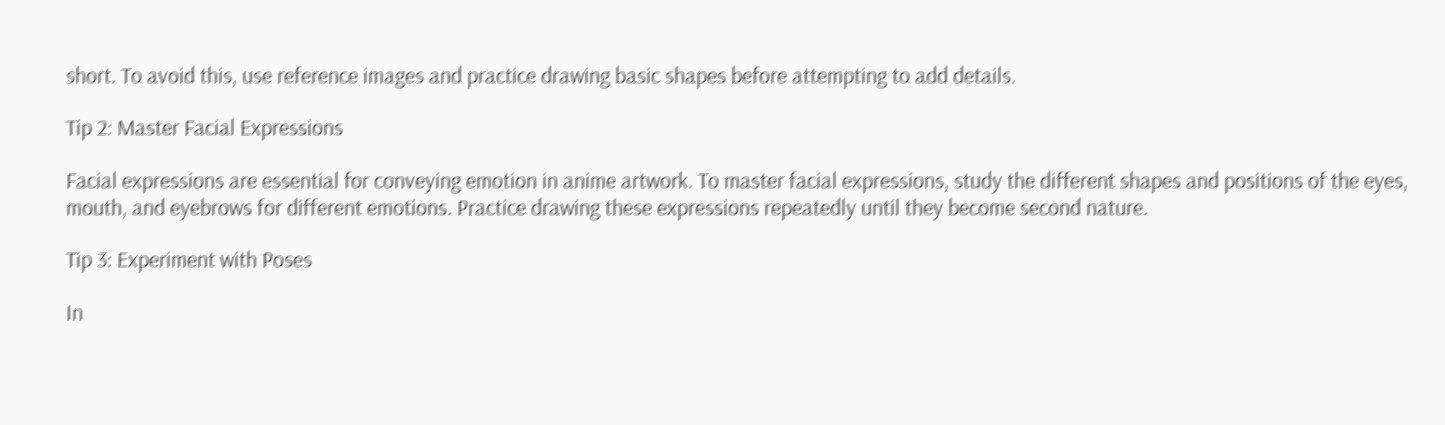short. To avoid this, use reference images and practice drawing basic shapes before attempting to add details.

Tip 2: Master Facial Expressions

Facial expressions are essential for conveying emotion in anime artwork. To master facial expressions, study the different shapes and positions of the eyes, mouth, and eyebrows for different emotions. Practice drawing these expressions repeatedly until they become second nature.

Tip 3: Experiment with Poses

In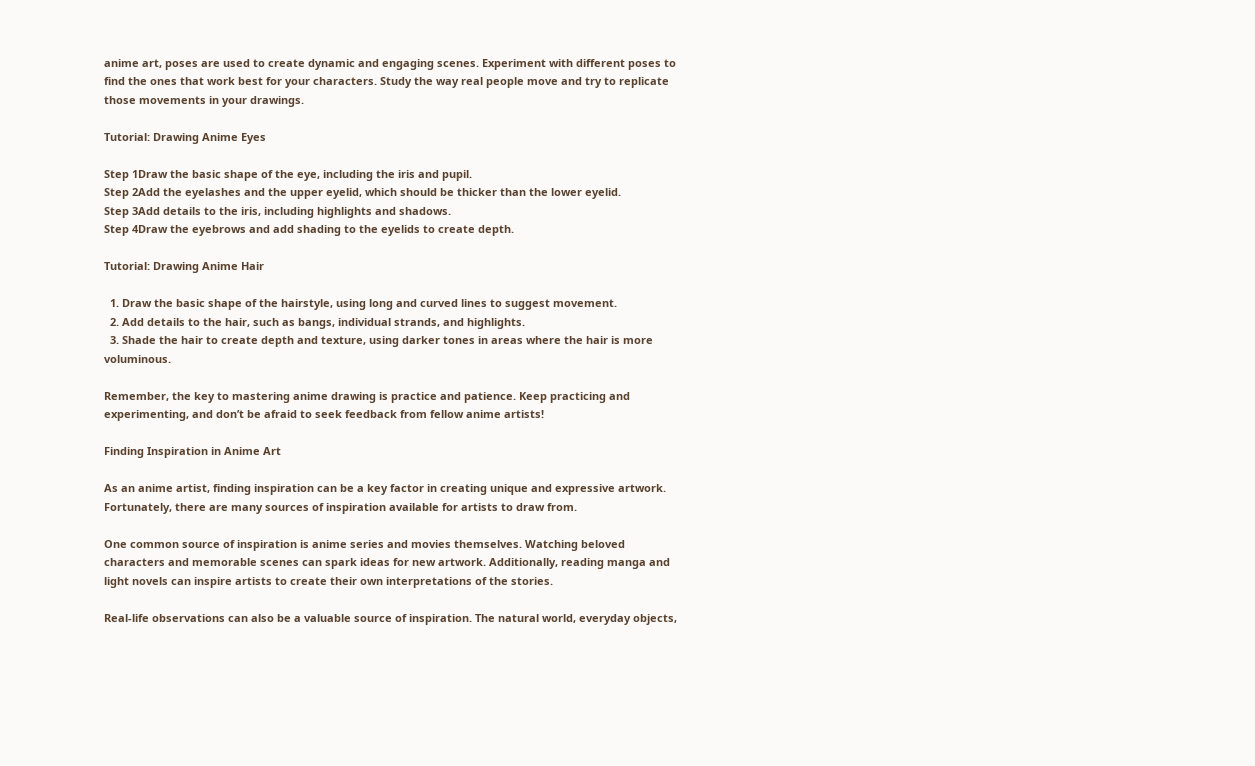anime art, poses are used to create dynamic and engaging scenes. Experiment with different poses to find the ones that work best for your characters. Study the way real people move and try to replicate those movements in your drawings.

Tutorial: Drawing Anime Eyes

Step 1Draw the basic shape of the eye, including the iris and pupil.
Step 2Add the eyelashes and the upper eyelid, which should be thicker than the lower eyelid.
Step 3Add details to the iris, including highlights and shadows.
Step 4Draw the eyebrows and add shading to the eyelids to create depth.

Tutorial: Drawing Anime Hair

  1. Draw the basic shape of the hairstyle, using long and curved lines to suggest movement.
  2. Add details to the hair, such as bangs, individual strands, and highlights.
  3. Shade the hair to create depth and texture, using darker tones in areas where the hair is more voluminous.

Remember, the key to mastering anime drawing is practice and patience. Keep practicing and experimenting, and don’t be afraid to seek feedback from fellow anime artists!

Finding Inspiration in Anime Art

As an anime artist, finding inspiration can be a key factor in creating unique and expressive artwork. Fortunately, there are many sources of inspiration available for artists to draw from.

One common source of inspiration is anime series and movies themselves. Watching beloved characters and memorable scenes can spark ideas for new artwork. Additionally, reading manga and light novels can inspire artists to create their own interpretations of the stories.

Real-life observations can also be a valuable source of inspiration. The natural world, everyday objects,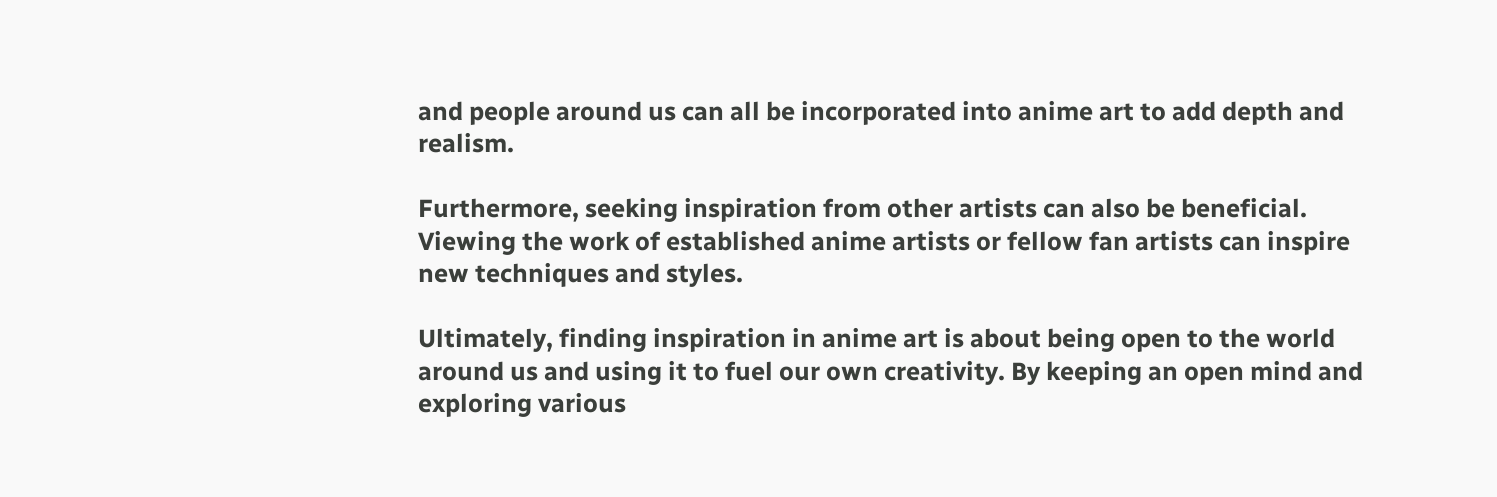and people around us can all be incorporated into anime art to add depth and realism.

Furthermore, seeking inspiration from other artists can also be beneficial. Viewing the work of established anime artists or fellow fan artists can inspire new techniques and styles.

Ultimately, finding inspiration in anime art is about being open to the world around us and using it to fuel our own creativity. By keeping an open mind and exploring various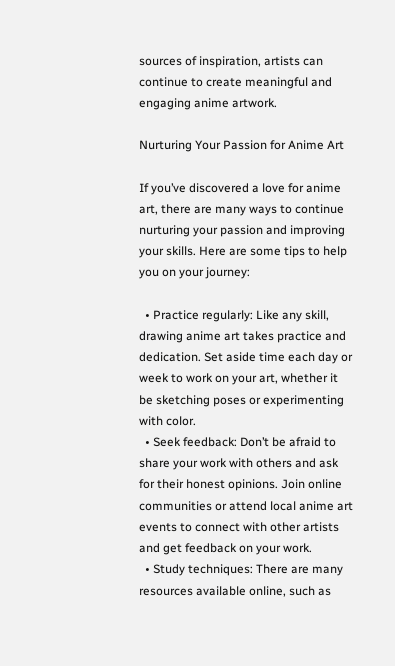sources of inspiration, artists can continue to create meaningful and engaging anime artwork.

Nurturing Your Passion for Anime Art

If you’ve discovered a love for anime art, there are many ways to continue nurturing your passion and improving your skills. Here are some tips to help you on your journey:

  • Practice regularly: Like any skill, drawing anime art takes practice and dedication. Set aside time each day or week to work on your art, whether it be sketching poses or experimenting with color.
  • Seek feedback: Don’t be afraid to share your work with others and ask for their honest opinions. Join online communities or attend local anime art events to connect with other artists and get feedback on your work.
  • Study techniques: There are many resources available online, such as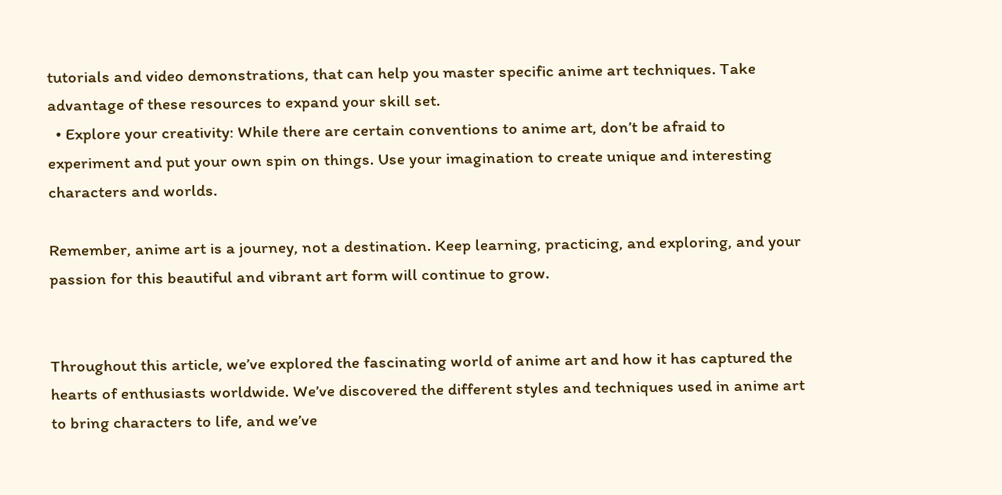tutorials and video demonstrations, that can help you master specific anime art techniques. Take advantage of these resources to expand your skill set.
  • Explore your creativity: While there are certain conventions to anime art, don’t be afraid to experiment and put your own spin on things. Use your imagination to create unique and interesting characters and worlds.

Remember, anime art is a journey, not a destination. Keep learning, practicing, and exploring, and your passion for this beautiful and vibrant art form will continue to grow.


Throughout this article, we’ve explored the fascinating world of anime art and how it has captured the hearts of enthusiasts worldwide. We’ve discovered the different styles and techniques used in anime art to bring characters to life, and we’ve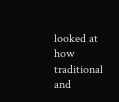looked at how traditional and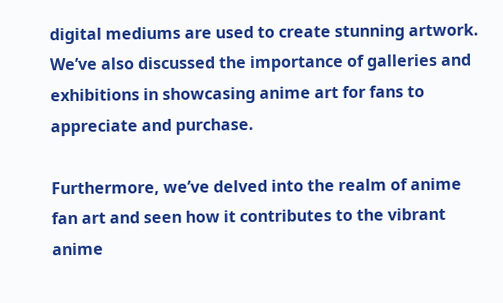digital mediums are used to create stunning artwork. We’ve also discussed the importance of galleries and exhibitions in showcasing anime art for fans to appreciate and purchase.

Furthermore, we’ve delved into the realm of anime fan art and seen how it contributes to the vibrant anime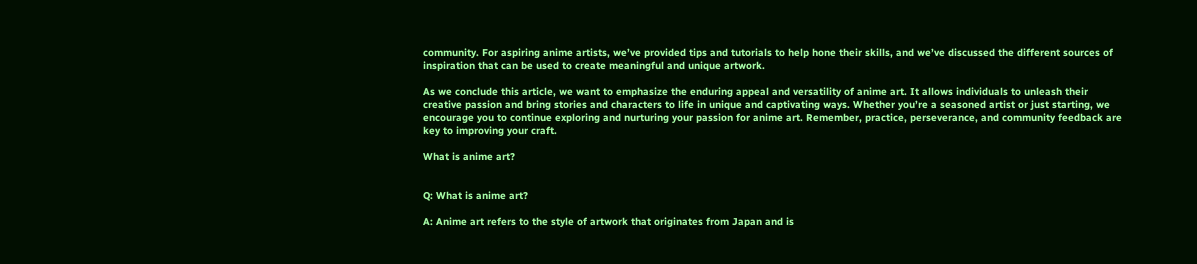community. For aspiring anime artists, we’ve provided tips and tutorials to help hone their skills, and we’ve discussed the different sources of inspiration that can be used to create meaningful and unique artwork.

As we conclude this article, we want to emphasize the enduring appeal and versatility of anime art. It allows individuals to unleash their creative passion and bring stories and characters to life in unique and captivating ways. Whether you’re a seasoned artist or just starting, we encourage you to continue exploring and nurturing your passion for anime art. Remember, practice, perseverance, and community feedback are key to improving your craft.

What is anime art?


Q: What is anime art?

A: Anime art refers to the style of artwork that originates from Japan and is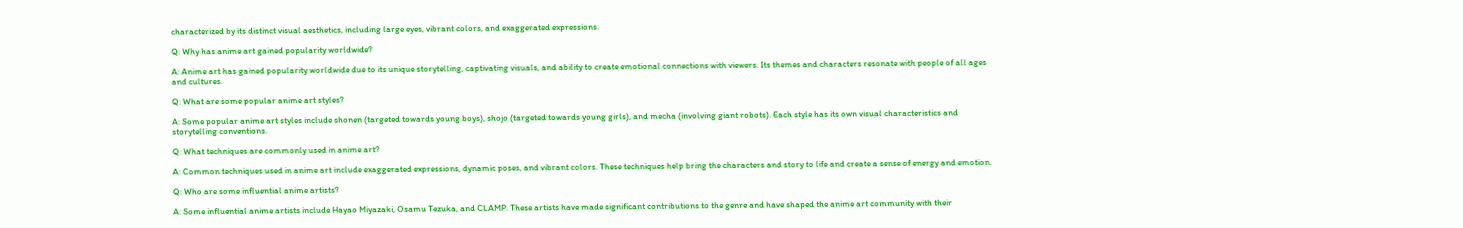characterized by its distinct visual aesthetics, including large eyes, vibrant colors, and exaggerated expressions.

Q: Why has anime art gained popularity worldwide?

A: Anime art has gained popularity worldwide due to its unique storytelling, captivating visuals, and ability to create emotional connections with viewers. Its themes and characters resonate with people of all ages and cultures.

Q: What are some popular anime art styles?

A: Some popular anime art styles include shonen (targeted towards young boys), shojo (targeted towards young girls), and mecha (involving giant robots). Each style has its own visual characteristics and storytelling conventions.

Q: What techniques are commonly used in anime art?

A: Common techniques used in anime art include exaggerated expressions, dynamic poses, and vibrant colors. These techniques help bring the characters and story to life and create a sense of energy and emotion.

Q: Who are some influential anime artists?

A: Some influential anime artists include Hayao Miyazaki, Osamu Tezuka, and CLAMP. These artists have made significant contributions to the genre and have shaped the anime art community with their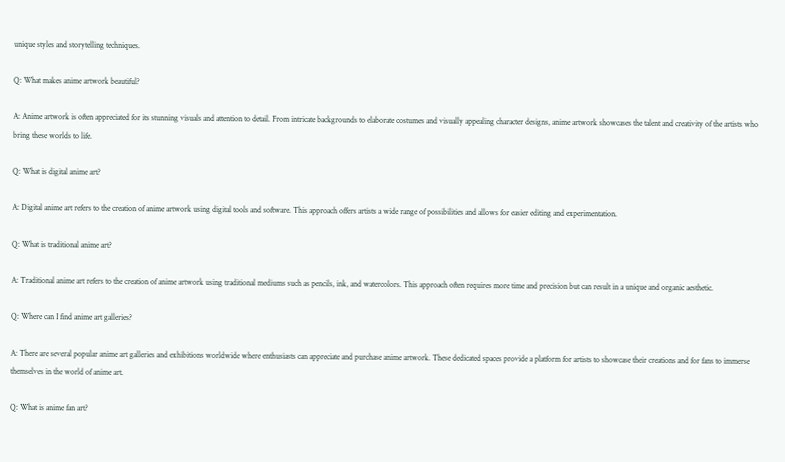unique styles and storytelling techniques.

Q: What makes anime artwork beautiful?

A: Anime artwork is often appreciated for its stunning visuals and attention to detail. From intricate backgrounds to elaborate costumes and visually appealing character designs, anime artwork showcases the talent and creativity of the artists who bring these worlds to life.

Q: What is digital anime art?

A: Digital anime art refers to the creation of anime artwork using digital tools and software. This approach offers artists a wide range of possibilities and allows for easier editing and experimentation.

Q: What is traditional anime art?

A: Traditional anime art refers to the creation of anime artwork using traditional mediums such as pencils, ink, and watercolors. This approach often requires more time and precision but can result in a unique and organic aesthetic.

Q: Where can I find anime art galleries?

A: There are several popular anime art galleries and exhibitions worldwide where enthusiasts can appreciate and purchase anime artwork. These dedicated spaces provide a platform for artists to showcase their creations and for fans to immerse themselves in the world of anime art.

Q: What is anime fan art?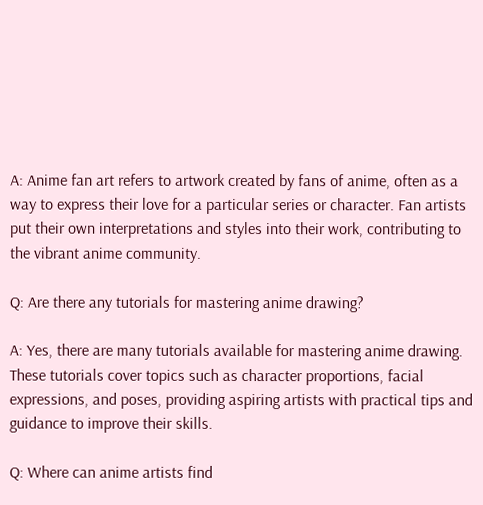A: Anime fan art refers to artwork created by fans of anime, often as a way to express their love for a particular series or character. Fan artists put their own interpretations and styles into their work, contributing to the vibrant anime community.

Q: Are there any tutorials for mastering anime drawing?

A: Yes, there are many tutorials available for mastering anime drawing. These tutorials cover topics such as character proportions, facial expressions, and poses, providing aspiring artists with practical tips and guidance to improve their skills.

Q: Where can anime artists find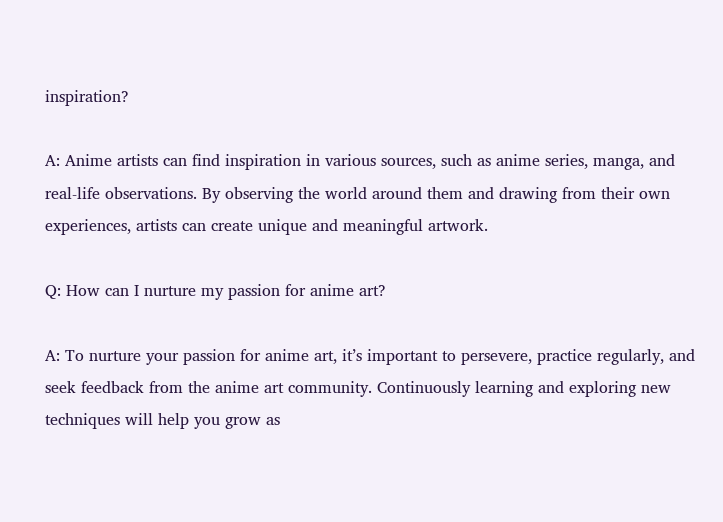inspiration?

A: Anime artists can find inspiration in various sources, such as anime series, manga, and real-life observations. By observing the world around them and drawing from their own experiences, artists can create unique and meaningful artwork.

Q: How can I nurture my passion for anime art?

A: To nurture your passion for anime art, it’s important to persevere, practice regularly, and seek feedback from the anime art community. Continuously learning and exploring new techniques will help you grow as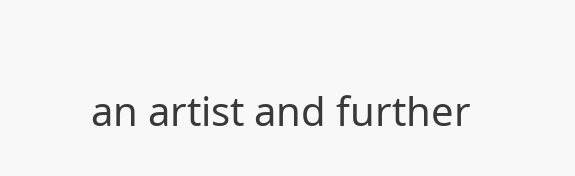an artist and further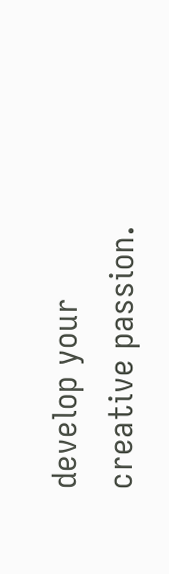develop your creative passion.